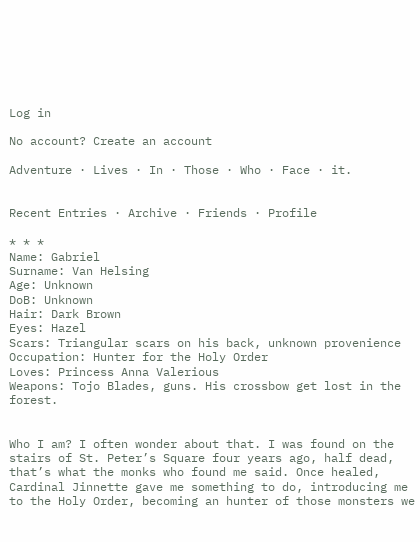Log in

No account? Create an account

Adventure · Lives · In · Those · Who · Face · it.


Recent Entries · Archive · Friends · Profile

* * *
Name: Gabriel
Surname: Van Helsing
Age: Unknown
DoB: Unknown
Hair: Dark Brown
Eyes: Hazel
Scars: Triangular scars on his back, unknown provenience
Occupation: Hunter for the Holy Order
Loves: Princess Anna Valerious
Weapons: Tojo Blades, guns. His crossbow get lost in the forest.


Who I am? I often wonder about that. I was found on the stairs of St. Peter’s Square four years ago, half dead, that’s what the monks who found me said. Once healed, Cardinal Jinnette gave me something to do, introducing me to the Holy Order, becoming an hunter of those monsters we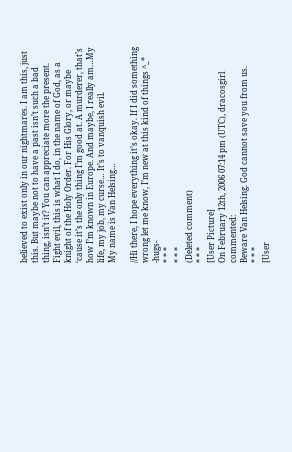believed to exist only in our nightmares. I am this, just this. But maybe not to have a past isn’t such a bad thing, isn’t it? You can appreciate more the present. Fight evil, this is what I do, in the name of God, as a knight of the Holy Order. For His Glory, or maybe ‘cause it’s the only thing I’m good at. A murderer, that’s how I’m known in Europe. And maybe, I really am…My life, my job, my curse… It’s to vanquish evil.
My name is Van Helsing…

//Hi there, I hope everything it’s okay. If I did something wrong let me know, I’m new at this kind of things ^_* -hugs-
* * *
* * *
(Deleted comment)
* * *
[User Picture]
On February 12th, 2006 07:14 pm (UTC), dracosgirl commented:
Beware Van Helsing. God cannot save you from us.
* * *
[User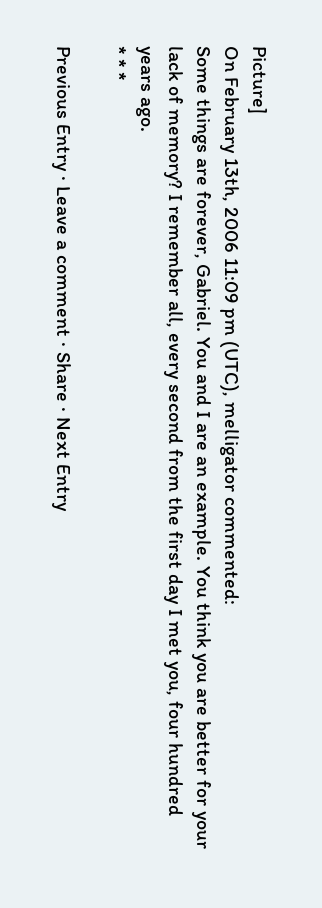Picture]
On February 13th, 2006 11:09 pm (UTC), melligator commented:
Some things are forever, Gabriel. You and I are an example. You think you are better for your lack of memory? I remember all, every second from the first day I met you, four hundred years ago.
* * *

Previous Entry · Leave a comment · Share · Next Entry